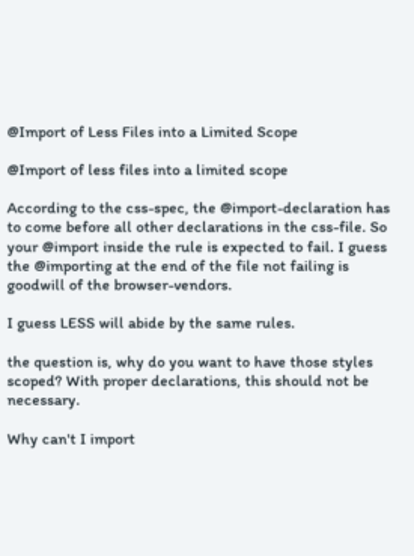@Import of Less Files into a Limited Scope

@Import of less files into a limited scope

According to the css-spec, the @import-declaration has to come before all other declarations in the css-file. So your @import inside the rule is expected to fail. I guess the @importing at the end of the file not failing is goodwill of the browser-vendors.

I guess LESS will abide by the same rules.

the question is, why do you want to have those styles scoped? With proper declarations, this should not be necessary.

Why can't I import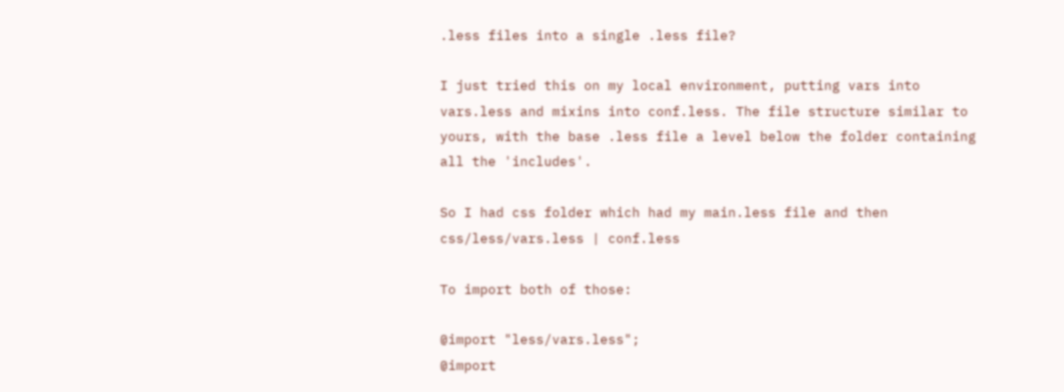.less files into a single .less file?

I just tried this on my local environment, putting vars into vars.less and mixins into conf.less. The file structure similar to yours, with the base .less file a level below the folder containing all the 'includes'.

So I had css folder which had my main.less file and then css/less/vars.less | conf.less

To import both of those:

@import "less/vars.less";
@import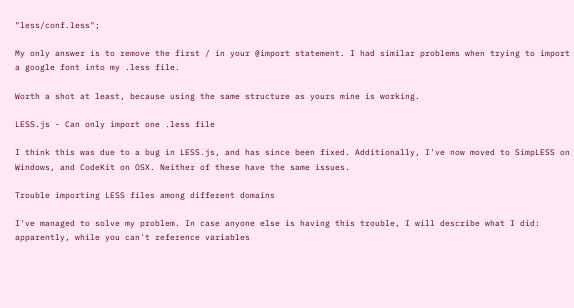"less/conf.less";

My only answer is to remove the first / in your @import statement. I had similar problems when trying to import a google font into my .less file.

Worth a shot at least, because using the same structure as yours mine is working.

LESS.js - Can only import one .less file

I think this was due to a bug in LESS.js, and has since been fixed. Additionally, I've now moved to SimpLESS on Windows, and CodeKit on OSX. Neither of these have the same issues.

Trouble importing LESS files among different domains

I've managed to solve my problem. In case anyone else is having this trouble, I will describe what I did: apparently, while you can't reference variables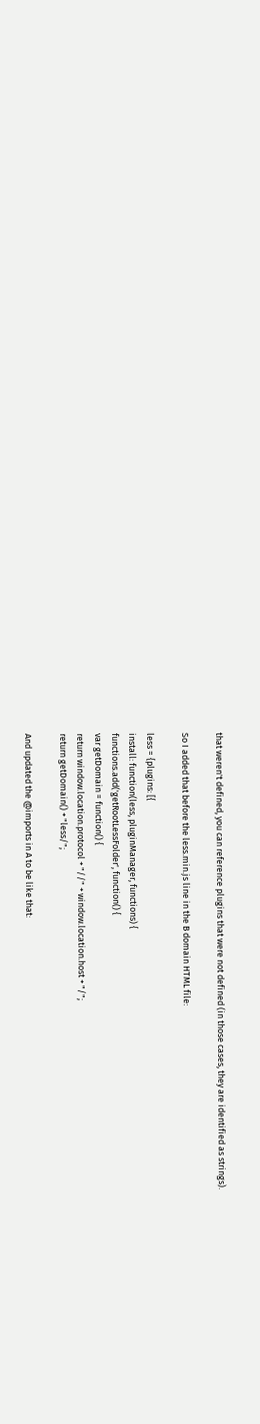that weren't defined, you can reference plugins that were not defined (in those cases, they are identified as strings).

So I added that before the less.min.js line in the B domain HTML file:

less = {plugins: [{
install: function(less, pluginManager, functions) {
functions.add('getRootLessFolder', function() {
var getDomain = function() {
return window.location.protocol + "//" + window.location.host + "/";
return getDomain() + "less/";

And updated the @imports in A to be like that: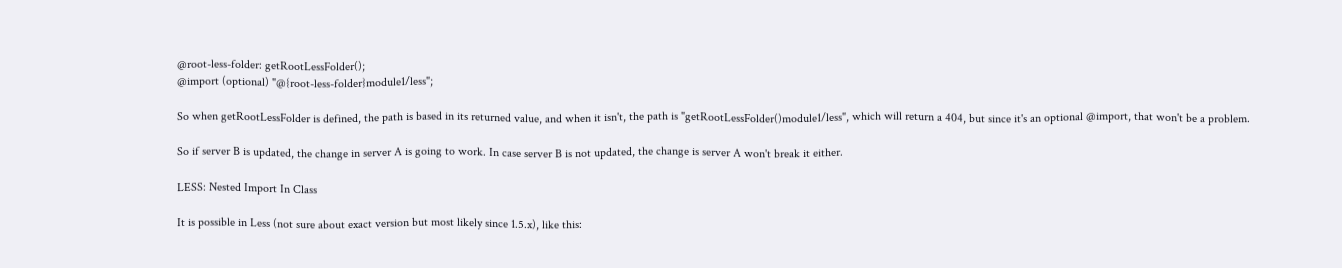@root-less-folder: getRootLessFolder();
@import (optional) "@{root-less-folder}module1/less";

So when getRootLessFolder is defined, the path is based in its returned value, and when it isn't, the path is "getRootLessFolder()module1/less", which will return a 404, but since it's an optional @import, that won't be a problem.

So if server B is updated, the change in server A is going to work. In case server B is not updated, the change is server A won't break it either.

LESS: Nested Import In Class

It is possible in Less (not sure about exact version but most likely since 1.5.x), like this: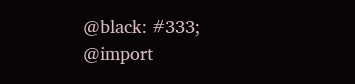@black: #333;
@import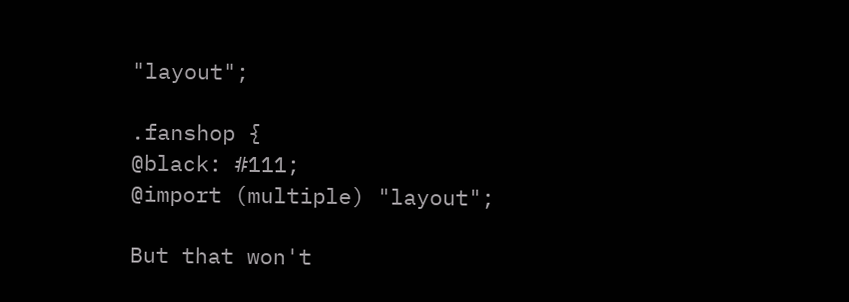"layout";

.fanshop {
@black: #111;
@import (multiple) "layout";

But that won't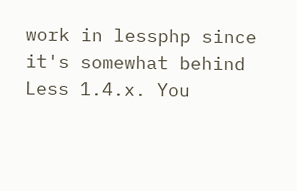work in lessphp since it's somewhat behind Less 1.4.x. You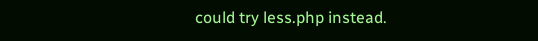could try less.php instead.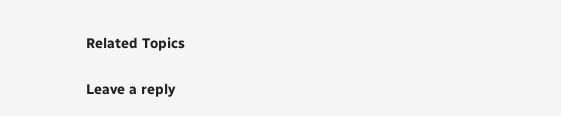Related Topics

Leave a reply